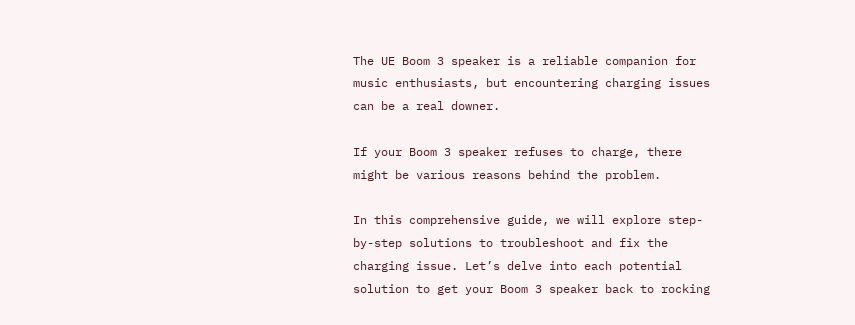The UE Boom 3 speaker is a reliable companion for music enthusiasts, but encountering charging issues can be a real downer.

If your Boom 3 speaker refuses to charge, there might be various reasons behind the problem.

In this comprehensive guide, we will explore step-by-step solutions to troubleshoot and fix the charging issue. Let’s delve into each potential solution to get your Boom 3 speaker back to rocking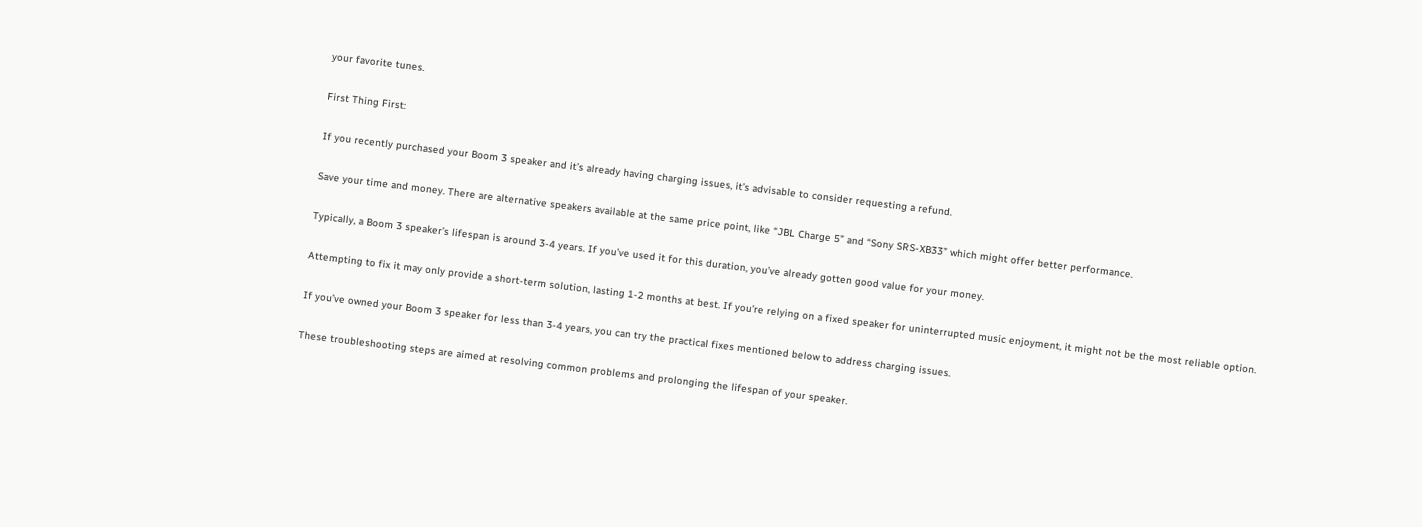your favorite tunes.

First Thing First:

If you recently purchased your Boom 3 speaker and it’s already having charging issues, it’s advisable to consider requesting a refund.

Save your time and money. There are alternative speakers available at the same price point, like “JBL Charge 5” and “Sony SRS-XB33” which might offer better performance.

Typically, a Boom 3 speaker’s lifespan is around 3-4 years. If you’ve used it for this duration, you’ve already gotten good value for your money.

Attempting to fix it may only provide a short-term solution, lasting 1-2 months at best. If you’re relying on a fixed speaker for uninterrupted music enjoyment, it might not be the most reliable option.

If you’ve owned your Boom 3 speaker for less than 3-4 years, you can try the practical fixes mentioned below to address charging issues.

These troubleshooting steps are aimed at resolving common problems and prolonging the lifespan of your speaker.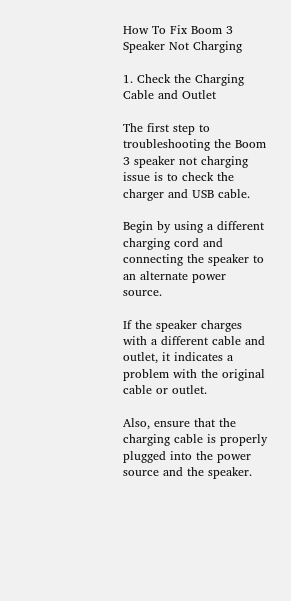How To Fix Boom 3 Speaker Not Charging

1. Check the Charging Cable and Outlet

The first step to troubleshooting the Boom 3 speaker not charging issue is to check the charger and USB cable.

Begin by using a different charging cord and connecting the speaker to an alternate power source.

If the speaker charges with a different cable and outlet, it indicates a problem with the original cable or outlet.

Also, ensure that the charging cable is properly plugged into the power source and the speaker.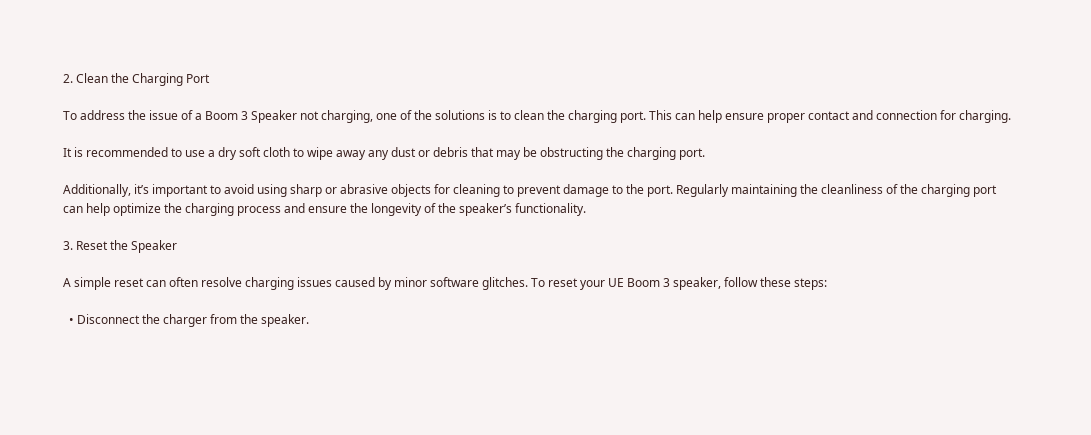2. Clean the Charging Port

To address the issue of a Boom 3 Speaker not charging, one of the solutions is to clean the charging port. This can help ensure proper contact and connection for charging.

It is recommended to use a dry soft cloth to wipe away any dust or debris that may be obstructing the charging port.

Additionally, it’s important to avoid using sharp or abrasive objects for cleaning to prevent damage to the port. Regularly maintaining the cleanliness of the charging port can help optimize the charging process and ensure the longevity of the speaker’s functionality.

3. Reset the Speaker

A simple reset can often resolve charging issues caused by minor software glitches. To reset your UE Boom 3 speaker, follow these steps:

  • Disconnect the charger from the speaker.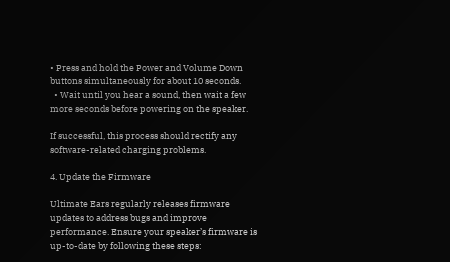• Press and hold the Power and Volume Down buttons simultaneously for about 10 seconds.
  • Wait until you hear a sound, then wait a few more seconds before powering on the speaker.

If successful, this process should rectify any software-related charging problems.

4. Update the Firmware

Ultimate Ears regularly releases firmware updates to address bugs and improve performance. Ensure your speaker’s firmware is up-to-date by following these steps: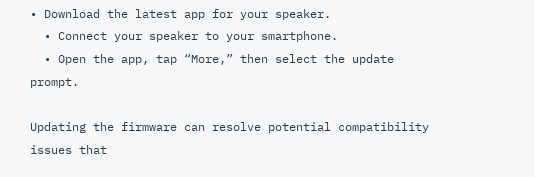• Download the latest app for your speaker.
  • Connect your speaker to your smartphone.
  • Open the app, tap “More,” then select the update prompt.

Updating the firmware can resolve potential compatibility issues that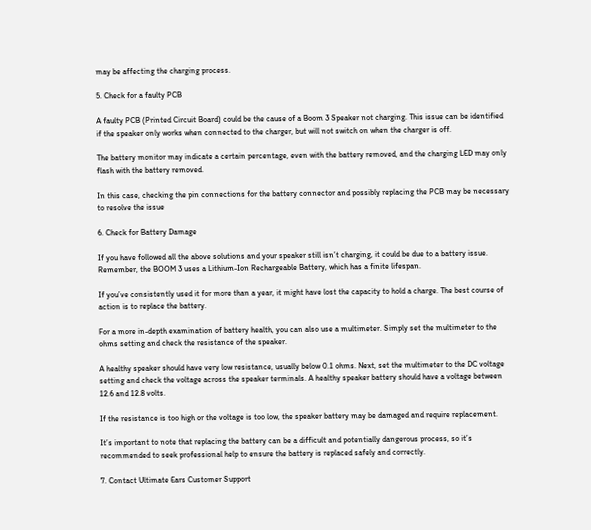may be affecting the charging process.

5. Check for a faulty PCB

A faulty PCB (Printed Circuit Board) could be the cause of a Boom 3 Speaker not charging. This issue can be identified if the speaker only works when connected to the charger, but will not switch on when the charger is off.

The battery monitor may indicate a certain percentage, even with the battery removed, and the charging LED may only flash with the battery removed.

In this case, checking the pin connections for the battery connector and possibly replacing the PCB may be necessary to resolve the issue

6. Check for Battery Damage

If you have followed all the above solutions and your speaker still isn’t charging, it could be due to a battery issue. Remember, the BOOM 3 uses a Lithium-Ion Rechargeable Battery, which has a finite lifespan.

If you’ve consistently used it for more than a year, it might have lost the capacity to hold a charge. The best course of action is to replace the battery.

For a more in-depth examination of battery health, you can also use a multimeter. Simply set the multimeter to the ohms setting and check the resistance of the speaker.

A healthy speaker should have very low resistance, usually below 0.1 ohms. Next, set the multimeter to the DC voltage setting and check the voltage across the speaker terminals. A healthy speaker battery should have a voltage between 12.6 and 12.8 volts.

If the resistance is too high or the voltage is too low, the speaker battery may be damaged and require replacement.

It’s important to note that replacing the battery can be a difficult and potentially dangerous process, so it’s recommended to seek professional help to ensure the battery is replaced safely and correctly.

7. Contact Ultimate Ears Customer Support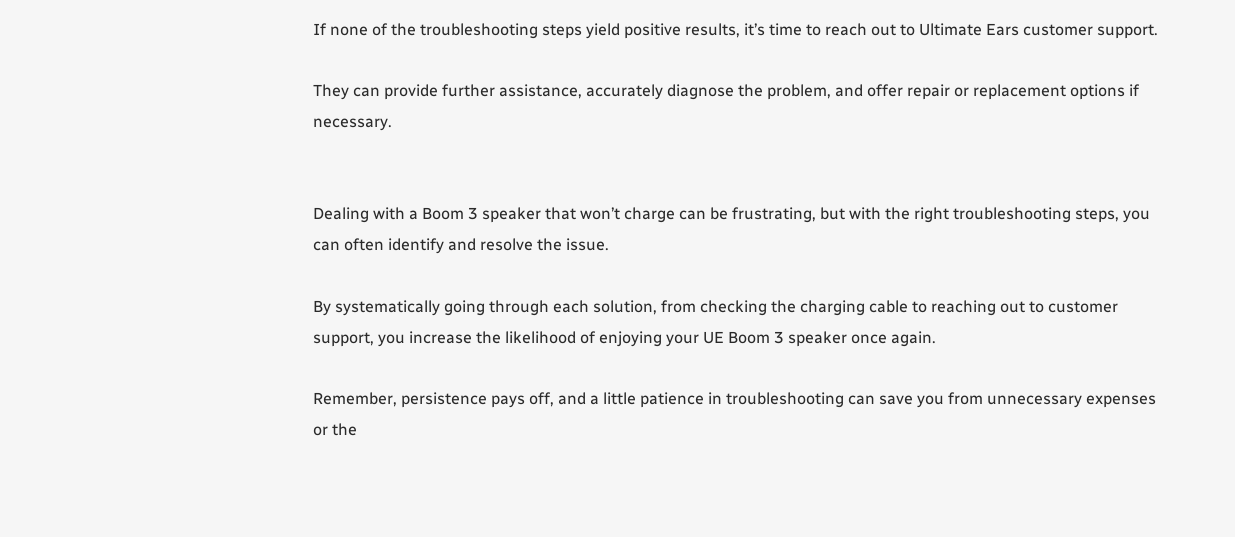If none of the troubleshooting steps yield positive results, it’s time to reach out to Ultimate Ears customer support.

They can provide further assistance, accurately diagnose the problem, and offer repair or replacement options if necessary.


Dealing with a Boom 3 speaker that won’t charge can be frustrating, but with the right troubleshooting steps, you can often identify and resolve the issue.

By systematically going through each solution, from checking the charging cable to reaching out to customer support, you increase the likelihood of enjoying your UE Boom 3 speaker once again.

Remember, persistence pays off, and a little patience in troubleshooting can save you from unnecessary expenses or the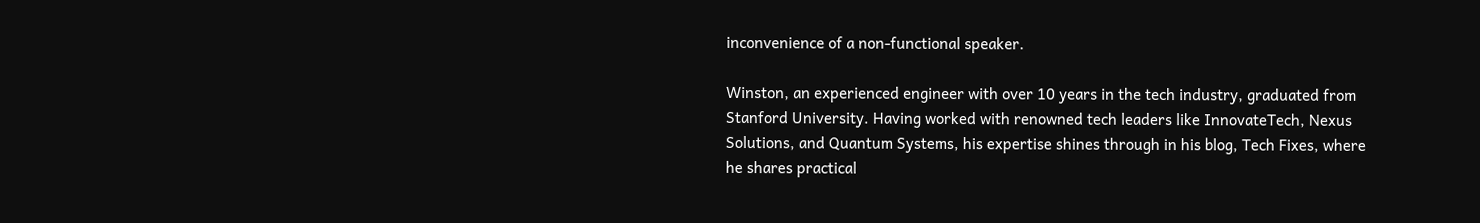inconvenience of a non-functional speaker.

Winston, an experienced engineer with over 10 years in the tech industry, graduated from Stanford University. Having worked with renowned tech leaders like InnovateTech, Nexus Solutions, and Quantum Systems, his expertise shines through in his blog, Tech Fixes, where he shares practical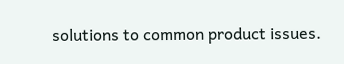solutions to common product issues.